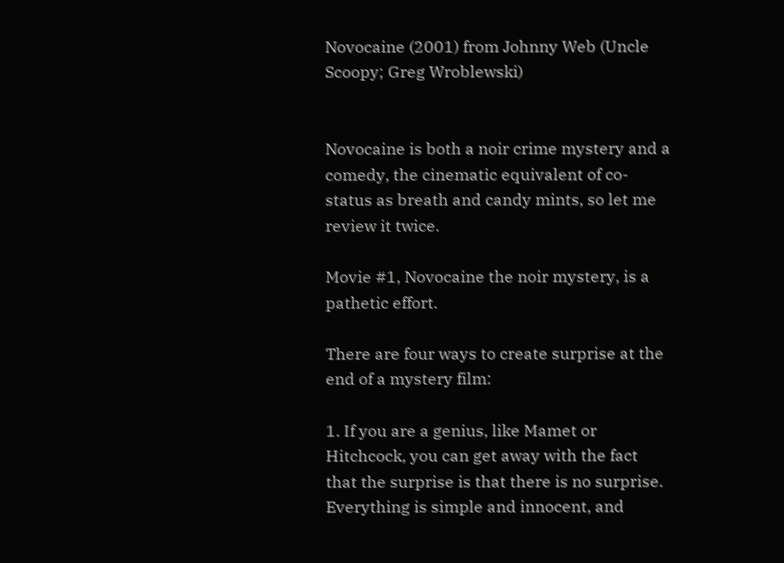Novocaine (2001) from Johnny Web (Uncle Scoopy; Greg Wroblewski)


Novocaine is both a noir crime mystery and a comedy, the cinematic equivalent of co-status as breath and candy mints, so let me review it twice.

Movie #1, Novocaine the noir mystery, is a pathetic effort.

There are four ways to create surprise at the end of a mystery film:

1. If you are a genius, like Mamet or Hitchcock, you can get away with the fact that the surprise is that there is no surprise. Everything is simple and innocent, and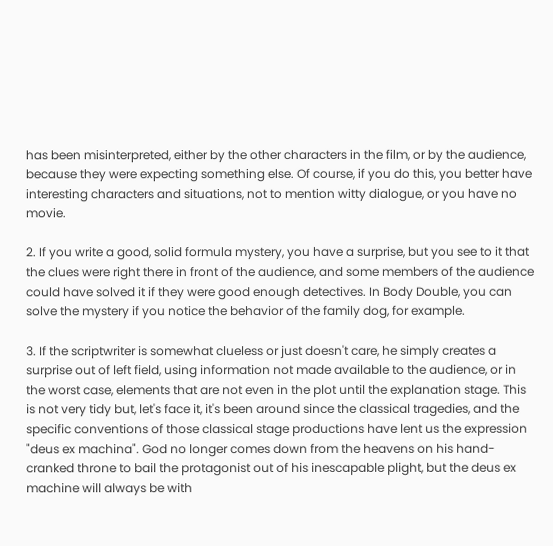has been misinterpreted, either by the other characters in the film, or by the audience, because they were expecting something else. Of course, if you do this, you better have interesting characters and situations, not to mention witty dialogue, or you have no movie.

2. If you write a good, solid formula mystery, you have a surprise, but you see to it that the clues were right there in front of the audience, and some members of the audience could have solved it if they were good enough detectives. In Body Double, you can solve the mystery if you notice the behavior of the family dog, for example.

3. If the scriptwriter is somewhat clueless or just doesn't care, he simply creates a surprise out of left field, using information not made available to the audience, or in the worst case, elements that are not even in the plot until the explanation stage. This is not very tidy but, let's face it, it's been around since the classical tragedies, and the specific conventions of those classical stage productions have lent us the expression "deus ex machina". God no longer comes down from the heavens on his hand-cranked throne to bail the protagonist out of his inescapable plight, but the deus ex machine will always be with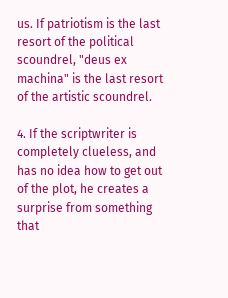us. If patriotism is the last resort of the political scoundrel, "deus ex machina" is the last resort of the artistic scoundrel.

4. If the scriptwriter is completely clueless, and has no idea how to get out of the plot, he creates a surprise from something that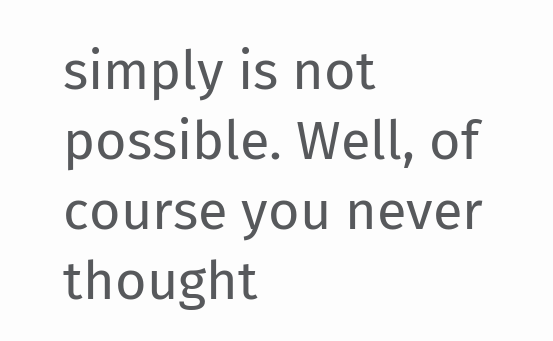simply is not possible. Well, of course you never thought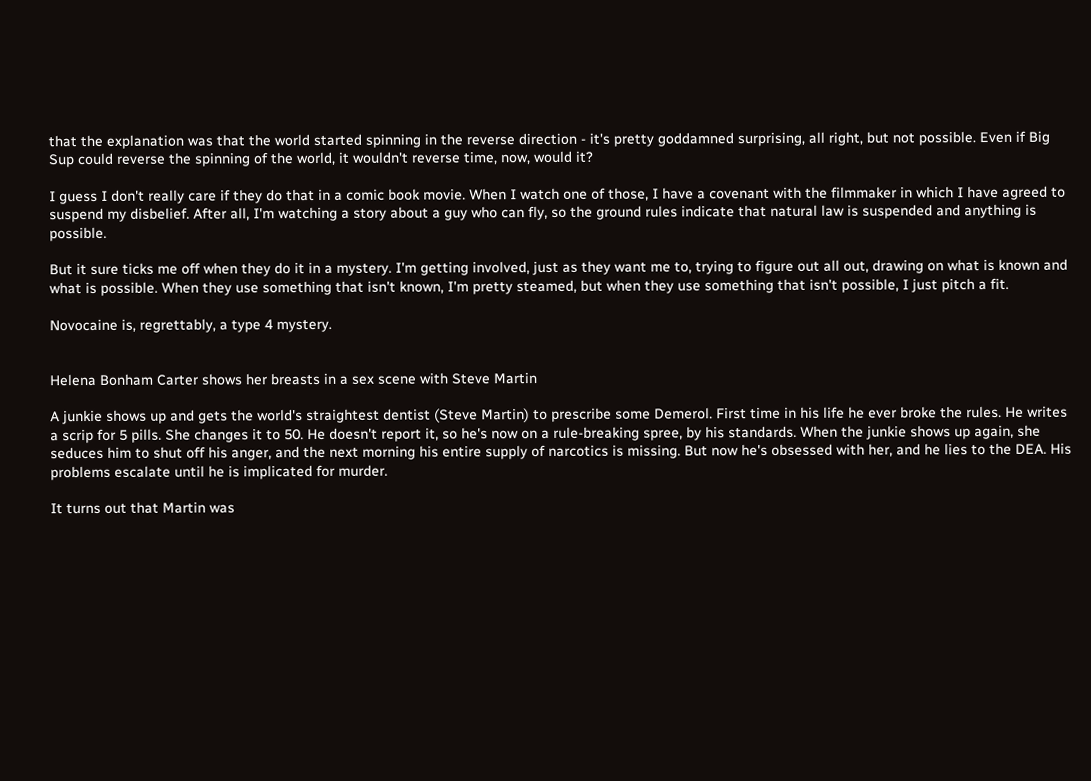that the explanation was that the world started spinning in the reverse direction - it's pretty goddamned surprising, all right, but not possible. Even if Big Sup could reverse the spinning of the world, it wouldn't reverse time, now, would it?

I guess I don't really care if they do that in a comic book movie. When I watch one of those, I have a covenant with the filmmaker in which I have agreed to suspend my disbelief. After all, I'm watching a story about a guy who can fly, so the ground rules indicate that natural law is suspended and anything is possible.

But it sure ticks me off when they do it in a mystery. I'm getting involved, just as they want me to, trying to figure out all out, drawing on what is known and what is possible. When they use something that isn't known, I'm pretty steamed, but when they use something that isn't possible, I just pitch a fit.

Novocaine is, regrettably, a type 4 mystery.


Helena Bonham Carter shows her breasts in a sex scene with Steve Martin

A junkie shows up and gets the world's straightest dentist (Steve Martin) to prescribe some Demerol. First time in his life he ever broke the rules. He writes a scrip for 5 pills. She changes it to 50. He doesn't report it, so he's now on a rule-breaking spree, by his standards. When the junkie shows up again, she seduces him to shut off his anger, and the next morning his entire supply of narcotics is missing. But now he's obsessed with her, and he lies to the DEA. His problems escalate until he is implicated for murder.

It turns out that Martin was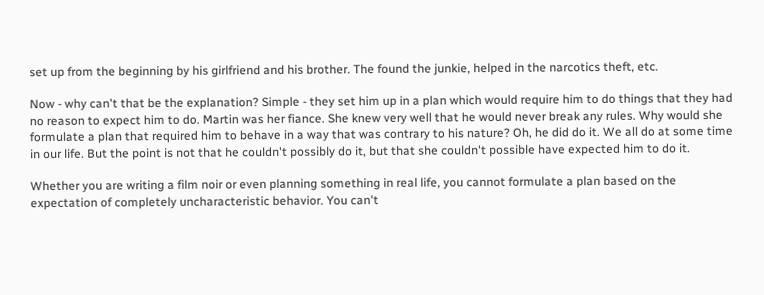set up from the beginning by his girlfriend and his brother. The found the junkie, helped in the narcotics theft, etc.

Now - why can't that be the explanation? Simple - they set him up in a plan which would require him to do things that they had no reason to expect him to do. Martin was her fiance. She knew very well that he would never break any rules. Why would she formulate a plan that required him to behave in a way that was contrary to his nature? Oh, he did do it. We all do at some time in our life. But the point is not that he couldn't possibly do it, but that she couldn't possible have expected him to do it.

Whether you are writing a film noir or even planning something in real life, you cannot formulate a plan based on the expectation of completely uncharacteristic behavior. You can't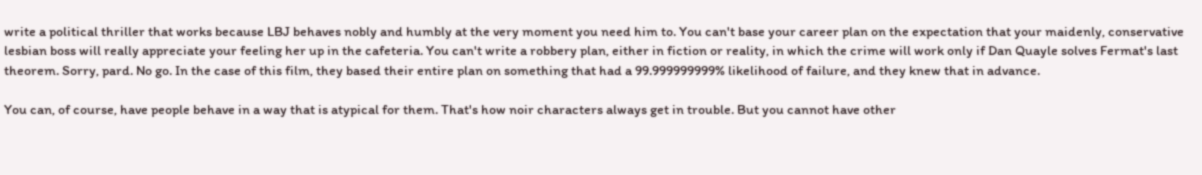write a political thriller that works because LBJ behaves nobly and humbly at the very moment you need him to. You can't base your career plan on the expectation that your maidenly, conservative lesbian boss will really appreciate your feeling her up in the cafeteria. You can't write a robbery plan, either in fiction or reality, in which the crime will work only if Dan Quayle solves Fermat's last theorem. Sorry, pard. No go. In the case of this film, they based their entire plan on something that had a 99.999999999% likelihood of failure, and they knew that in advance.

You can, of course, have people behave in a way that is atypical for them. That's how noir characters always get in trouble. But you cannot have other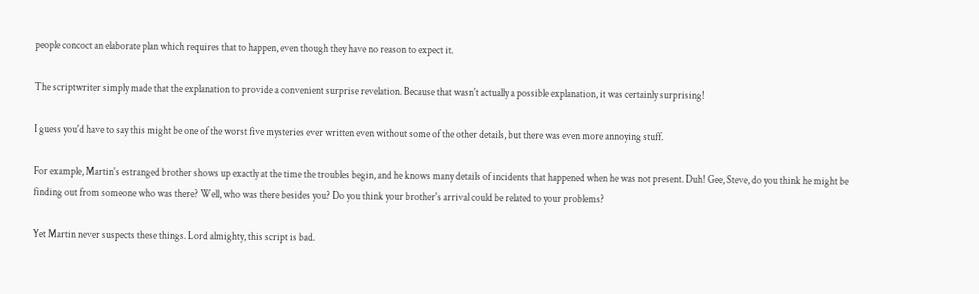people concoct an elaborate plan which requires that to happen, even though they have no reason to expect it.

The scriptwriter simply made that the explanation to provide a convenient surprise revelation. Because that wasn't actually a possible explanation, it was certainly surprising!

I guess you'd have to say this might be one of the worst five mysteries ever written even without some of the other details, but there was even more annoying stuff.

For example, Martin's estranged brother shows up exactly at the time the troubles begin, and he knows many details of incidents that happened when he was not present. Duh! Gee, Steve, do you think he might be finding out from someone who was there? Well, who was there besides you? Do you think your brother's arrival could be related to your problems?

Yet Martin never suspects these things. Lord almighty, this script is bad.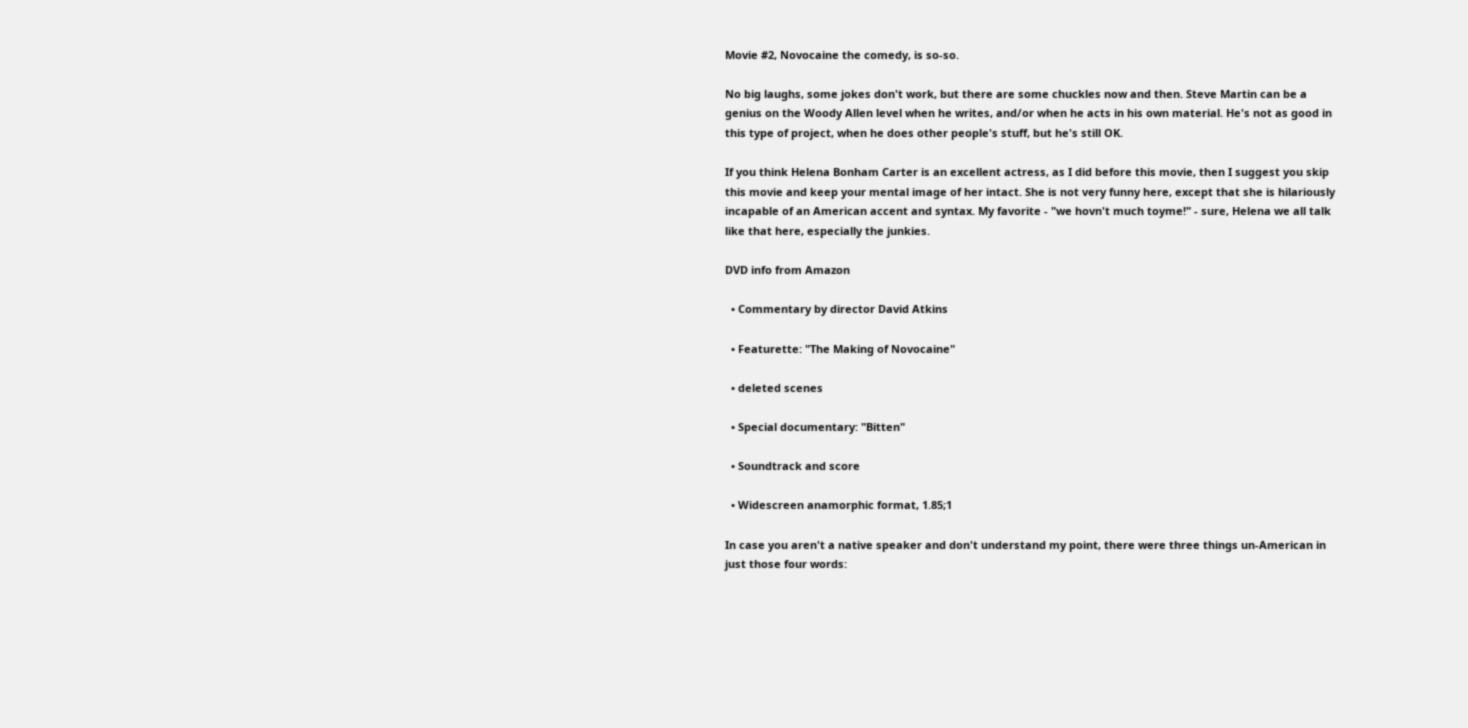Movie #2, Novocaine the comedy, is so-so.

No big laughs, some jokes don't work, but there are some chuckles now and then. Steve Martin can be a genius on the Woody Allen level when he writes, and/or when he acts in his own material. He's not as good in this type of project, when he does other people's stuff, but he's still OK.

If you think Helena Bonham Carter is an excellent actress, as I did before this movie, then I suggest you skip this movie and keep your mental image of her intact. She is not very funny here, except that she is hilariously incapable of an American accent and syntax. My favorite - "we hovn't much toyme!" - sure, Helena we all talk like that here, especially the junkies.

DVD info from Amazon

  • Commentary by director David Atkins

  • Featurette: "The Making of Novocaine"

  • deleted scenes

  • Special documentary: "Bitten"

  • Soundtrack and score

  • Widescreen anamorphic format, 1.85;1

In case you aren't a native speaker and don't understand my point, there were three things un-American in just those four words: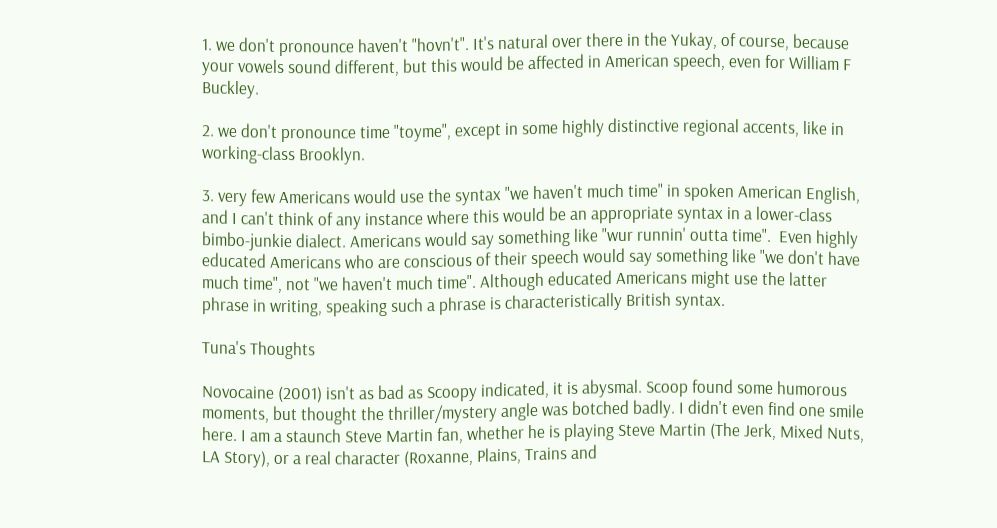1. we don't pronounce haven't "hovn't". It's natural over there in the Yukay, of course, because your vowels sound different, but this would be affected in American speech, even for William F Buckley.

2. we don't pronounce time "toyme", except in some highly distinctive regional accents, like in working-class Brooklyn.

3. very few Americans would use the syntax "we haven't much time" in spoken American English, and I can't think of any instance where this would be an appropriate syntax in a lower-class bimbo-junkie dialect. Americans would say something like "wur runnin' outta time".  Even highly educated Americans who are conscious of their speech would say something like "we don't have much time", not "we haven't much time". Although educated Americans might use the latter phrase in writing, speaking such a phrase is characteristically British syntax.

Tuna's Thoughts

Novocaine (2001) isn't as bad as Scoopy indicated, it is abysmal. Scoop found some humorous moments, but thought the thriller/mystery angle was botched badly. I didn't even find one smile here. I am a staunch Steve Martin fan, whether he is playing Steve Martin (The Jerk, Mixed Nuts, LA Story), or a real character (Roxanne, Plains, Trains and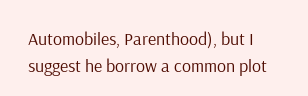Automobiles, Parenthood), but I suggest he borrow a common plot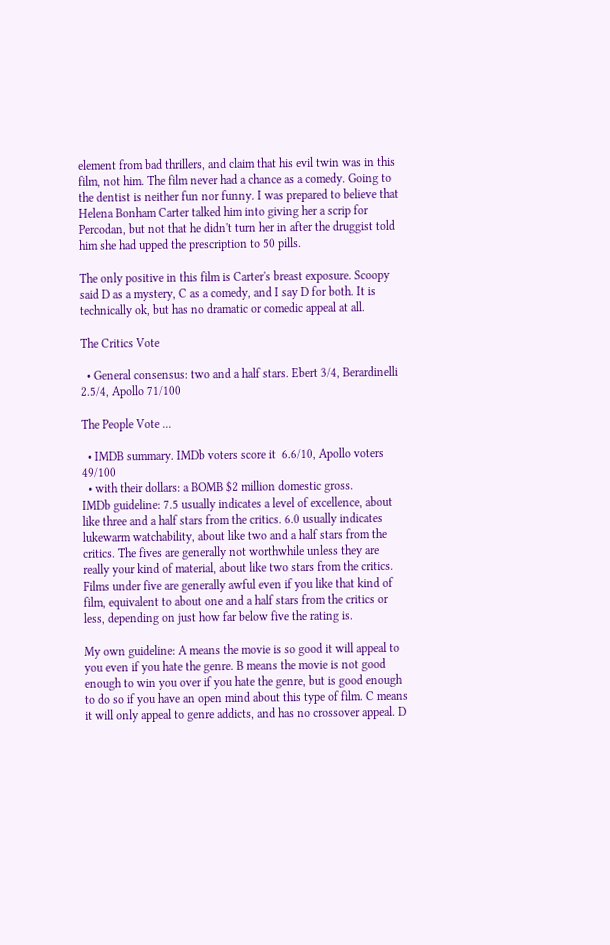element from bad thrillers, and claim that his evil twin was in this film, not him. The film never had a chance as a comedy. Going to the dentist is neither fun nor funny. I was prepared to believe that Helena Bonham Carter talked him into giving her a scrip for Percodan, but not that he didn't turn her in after the druggist told him she had upped the prescription to 50 pills.

The only positive in this film is Carter's breast exposure. Scoopy said D as a mystery, C as a comedy, and I say D for both. It is technically ok, but has no dramatic or comedic appeal at all.

The Critics Vote

  • General consensus: two and a half stars. Ebert 3/4, Berardinelli 2.5/4, Apollo 71/100

The People Vote ...

  • IMDB summary. IMDb voters score it  6.6/10, Apollo voters 49/100
  • with their dollars: a BOMB $2 million domestic gross.
IMDb guideline: 7.5 usually indicates a level of excellence, about like three and a half stars from the critics. 6.0 usually indicates lukewarm watchability, about like two and a half stars from the critics. The fives are generally not worthwhile unless they are really your kind of material, about like two stars from the critics. Films under five are generally awful even if you like that kind of film, equivalent to about one and a half stars from the critics or less, depending on just how far below five the rating is.

My own guideline: A means the movie is so good it will appeal to you even if you hate the genre. B means the movie is not good enough to win you over if you hate the genre, but is good enough to do so if you have an open mind about this type of film. C means it will only appeal to genre addicts, and has no crossover appeal. D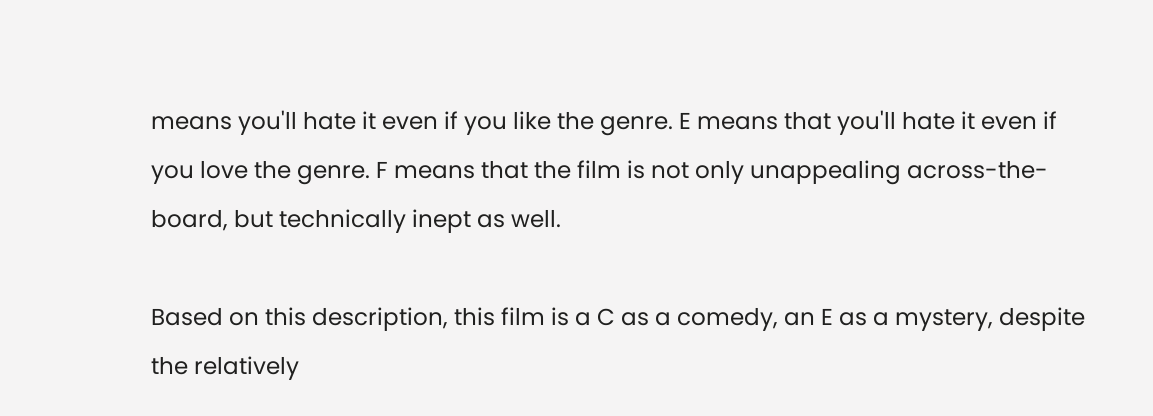means you'll hate it even if you like the genre. E means that you'll hate it even if you love the genre. F means that the film is not only unappealing across-the-board, but technically inept as well.

Based on this description, this film is a C as a comedy, an E as a mystery, despite the relatively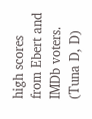high scores from Ebert and IMDb voters.  (Tuna D, D)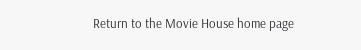Return to the Movie House home page